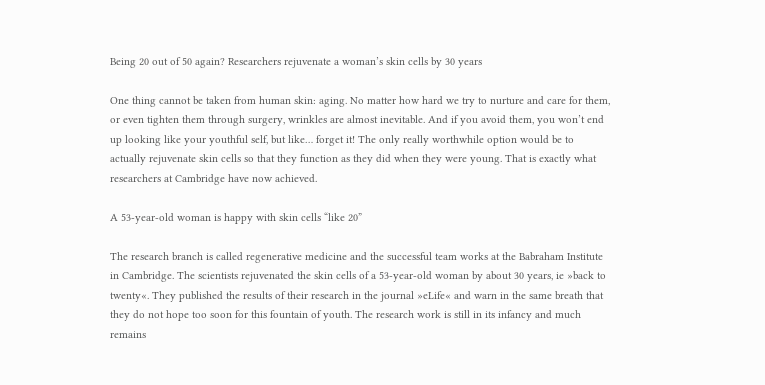Being 20 out of 50 again? Researchers rejuvenate a woman’s skin cells by 30 years

One thing cannot be taken from human skin: aging. No matter how hard we try to nurture and care for them, or even tighten them through surgery, wrinkles are almost inevitable. And if you avoid them, you won’t end up looking like your youthful self, but like… forget it! The only really worthwhile option would be to actually rejuvenate skin cells so that they function as they did when they were young. That is exactly what researchers at Cambridge have now achieved.

A 53-year-old woman is happy with skin cells “like 20”

The research branch is called regenerative medicine and the successful team works at the Babraham Institute in Cambridge. The scientists rejuvenated the skin cells of a 53-year-old woman by about 30 years, ie »back to twenty«. They published the results of their research in the journal »eLife« and warn in the same breath that they do not hope too soon for this fountain of youth. The research work is still in its infancy and much remains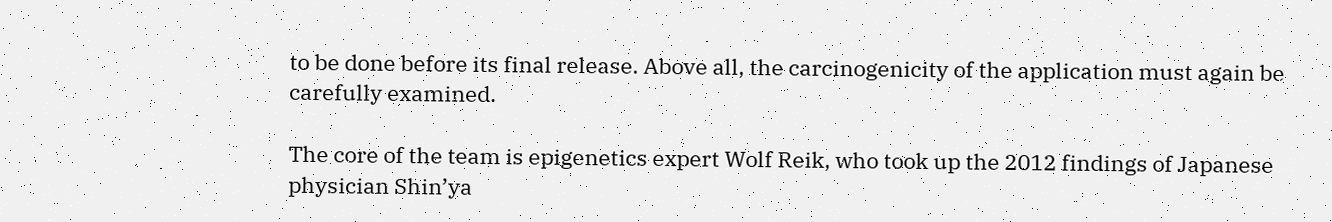to be done before its final release. Above all, the carcinogenicity of the application must again be carefully examined.

The core of the team is epigenetics expert Wolf Reik, who took up the 2012 findings of Japanese physician Shin’ya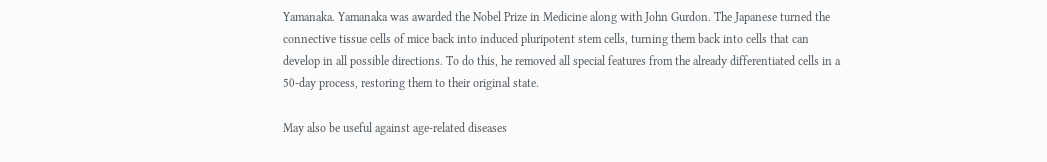Yamanaka. Yamanaka was awarded the Nobel Prize in Medicine along with John Gurdon. The Japanese turned the connective tissue cells of mice back into induced pluripotent stem cells, turning them back into cells that can develop in all possible directions. To do this, he removed all special features from the already differentiated cells in a 50-day process, restoring them to their original state.

May also be useful against age-related diseases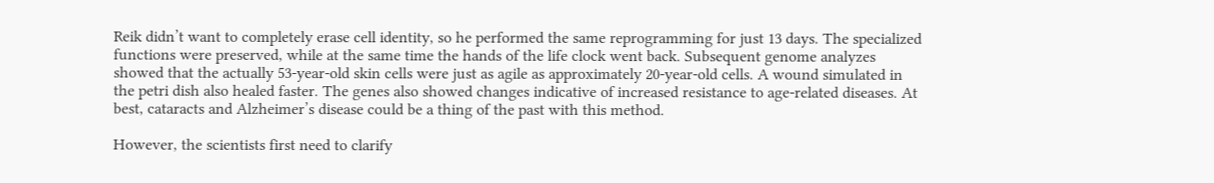Reik didn’t want to completely erase cell identity, so he performed the same reprogramming for just 13 days. The specialized functions were preserved, while at the same time the hands of the life clock went back. Subsequent genome analyzes showed that the actually 53-year-old skin cells were just as agile as approximately 20-year-old cells. A wound simulated in the petri dish also healed faster. The genes also showed changes indicative of increased resistance to age-related diseases. At best, cataracts and Alzheimer’s disease could be a thing of the past with this method.

However, the scientists first need to clarify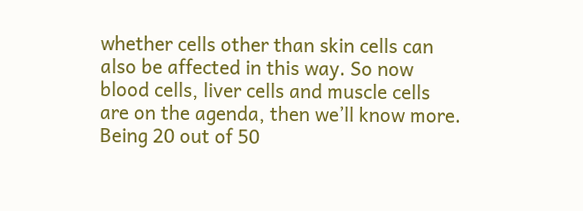whether cells other than skin cells can also be affected in this way. So now blood cells, liver cells and muscle cells are on the agenda, then we’ll know more. Being 20 out of 50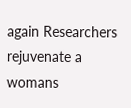again Researchers rejuvenate a womans